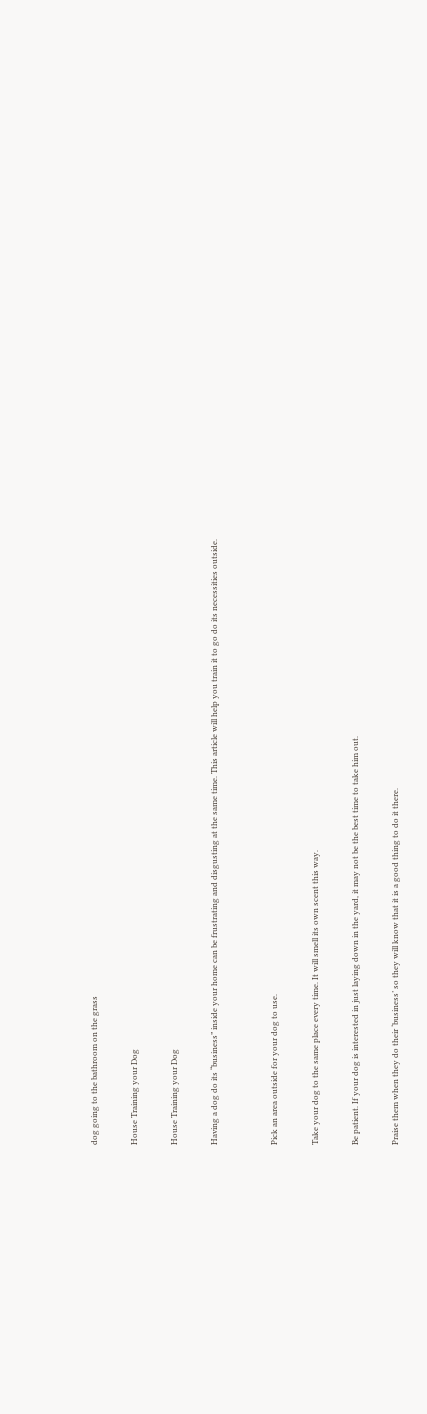dog going to the bathroom on the grass

House Training your Dog

House Training your Dog

Having a dog do its “business” inside your home can be frustrating and disgusting at the same time. This article will help you train it to go do its necessities outside.


Pick an area outside for your dog to use.

Take your dog to the same place every time. It will smell its own scent this way.

Be patient. If your dog is interested in just laying down in the yard, it may not be the best time to take him out.

Praise them when they do their ‘business’ so they will know that it is a good thing to do it there.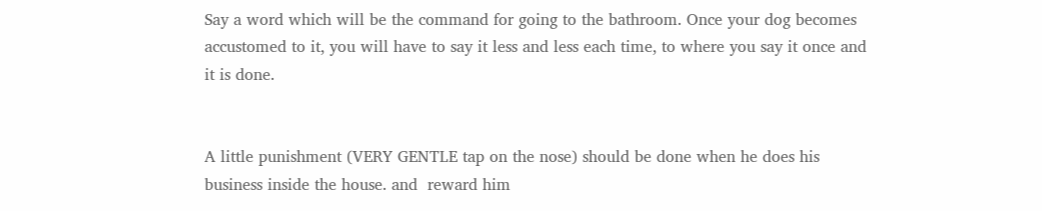Say a word which will be the command for going to the bathroom. Once your dog becomes accustomed to it, you will have to say it less and less each time, to where you say it once and it is done.


A little punishment (VERY GENTLE tap on the nose) should be done when he does his business inside the house. and  reward him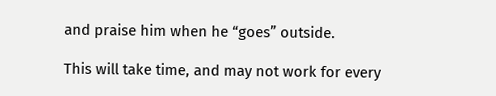and praise him when he “goes” outside.

This will take time, and may not work for every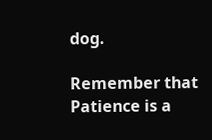dog.

Remember that Patience is a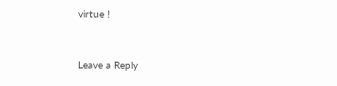virtue !


Leave a Reply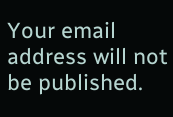Your email address will not be published.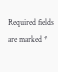Required fields are marked *